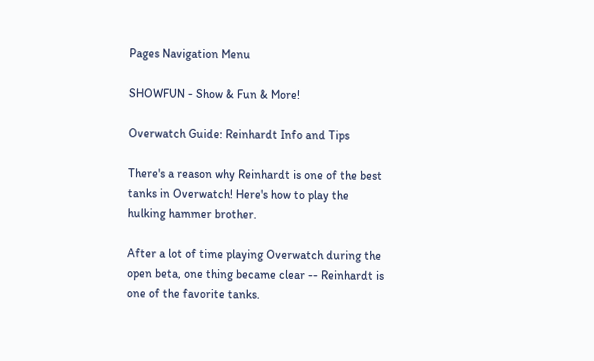Pages Navigation Menu

SHOWFUN - Show & Fun & More!

Overwatch Guide: Reinhardt Info and Tips

There's a reason why Reinhardt is one of the best tanks in Overwatch! Here's how to play the hulking hammer brother.

After a lot of time playing Overwatch during the open beta, one thing became clear -- Reinhardt is one of the favorite tanks.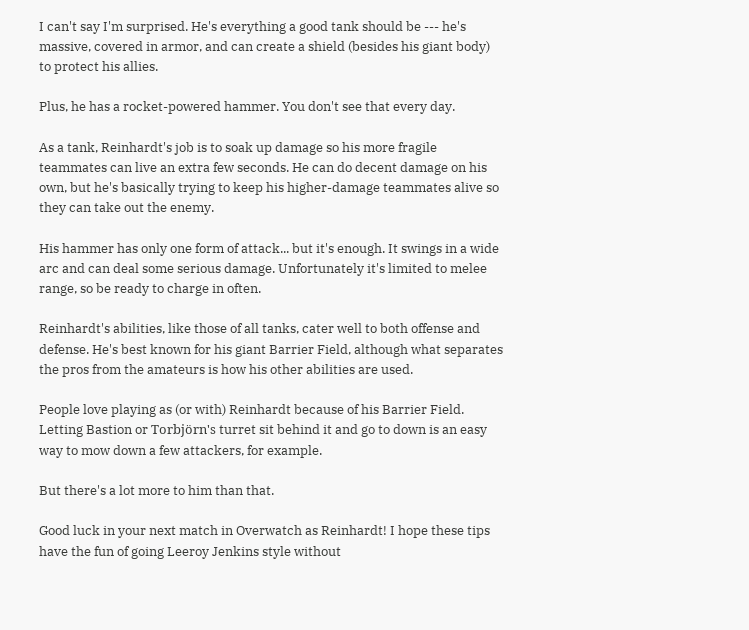I can't say I'm surprised. He's everything a good tank should be --- he's massive, covered in armor, and can create a shield (besides his giant body) to protect his allies.

Plus, he has a rocket-powered hammer. You don't see that every day.

As a tank, Reinhardt's job is to soak up damage so his more fragile teammates can live an extra few seconds. He can do decent damage on his own, but he's basically trying to keep his higher-damage teammates alive so they can take out the enemy.

His hammer has only one form of attack... but it's enough. It swings in a wide arc and can deal some serious damage. Unfortunately it's limited to melee range, so be ready to charge in often.

Reinhardt's abilities, like those of all tanks, cater well to both offense and defense. He's best known for his giant Barrier Field, although what separates the pros from the amateurs is how his other abilities are used.

People love playing as (or with) Reinhardt because of his Barrier Field. Letting Bastion or Torbjörn's turret sit behind it and go to down is an easy way to mow down a few attackers, for example.

But there's a lot more to him than that.

Good luck in your next match in Overwatch as Reinhardt! I hope these tips have the fun of going Leeroy Jenkins style without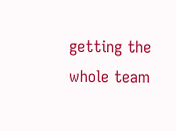getting the whole team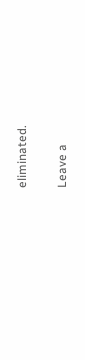eliminated.

Leave a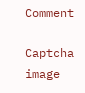Comment

Captcha image